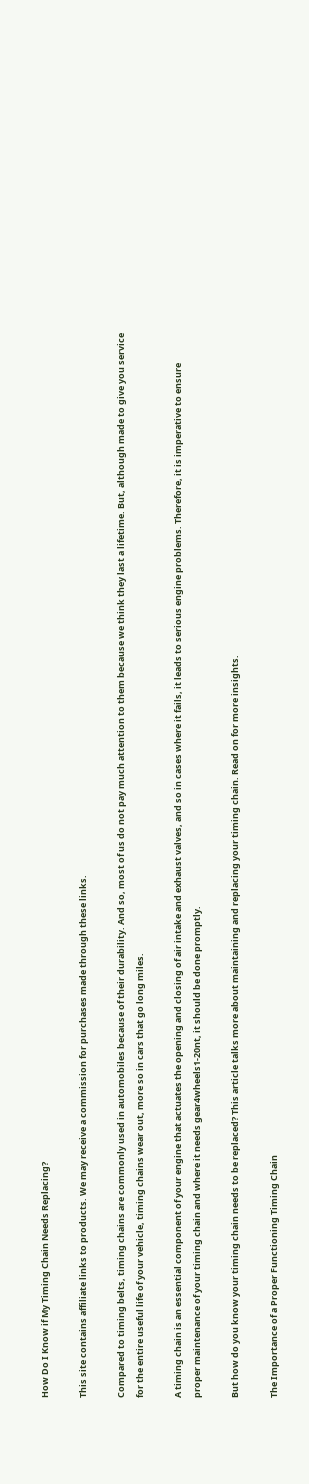How Do I Know if My Timing Chain Needs Replacing?

This site contains affiliate links to products. We may receive a commission for purchases made through these links.

Compared to timing belts, timing chains are commonly used in automobiles because of their durability. And so, most of us do not pay much attention to them because we think they last a lifetime. But, although made to give you service for the entire useful life of your vehicle, timing chains wear out, more so in cars that go long miles.

A timing chain is an essential component of your engine that actuates the opening and closing of air intake and exhaust valves, and so in cases where it fails, it leads to serious engine problems. Therefore, it is imperative to ensure proper maintenance of your timing chain and where it needs gear4wheels1-20nt, it should be done promptly.

But how do you know your timing chain needs to be replaced? This article talks more about maintaining and replacing your timing chain. Read on for more insights.

The Importance of a Proper Functioning Timing Chain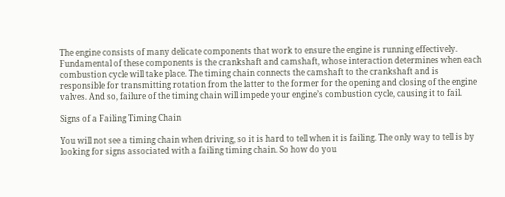The engine consists of many delicate components that work to ensure the engine is running effectively. Fundamental of these components is the crankshaft and camshaft, whose interaction determines when each combustion cycle will take place. The timing chain connects the camshaft to the crankshaft and is responsible for transmitting rotation from the latter to the former for the opening and closing of the engine valves. And so, failure of the timing chain will impede your engine’s combustion cycle, causing it to fail.

Signs of a Failing Timing Chain

You will not see a timing chain when driving, so it is hard to tell when it is failing. The only way to tell is by looking for signs associated with a failing timing chain. So how do you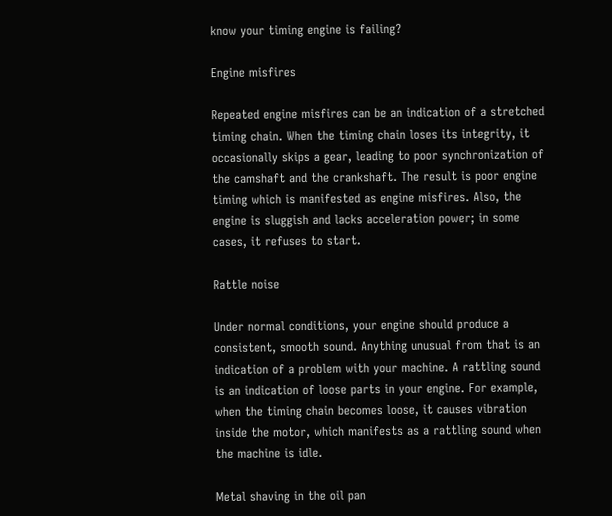know your timing engine is failing?

Engine misfires

Repeated engine misfires can be an indication of a stretched timing chain. When the timing chain loses its integrity, it occasionally skips a gear, leading to poor synchronization of the camshaft and the crankshaft. The result is poor engine timing which is manifested as engine misfires. Also, the engine is sluggish and lacks acceleration power; in some cases, it refuses to start.

Rattle noise

Under normal conditions, your engine should produce a consistent, smooth sound. Anything unusual from that is an indication of a problem with your machine. A rattling sound is an indication of loose parts in your engine. For example, when the timing chain becomes loose, it causes vibration inside the motor, which manifests as a rattling sound when the machine is idle.

Metal shaving in the oil pan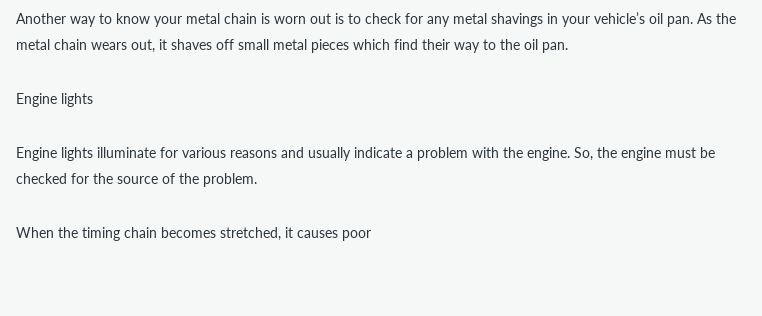Another way to know your metal chain is worn out is to check for any metal shavings in your vehicle’s oil pan. As the metal chain wears out, it shaves off small metal pieces which find their way to the oil pan.

Engine lights

Engine lights illuminate for various reasons and usually indicate a problem with the engine. So, the engine must be checked for the source of the problem.

When the timing chain becomes stretched, it causes poor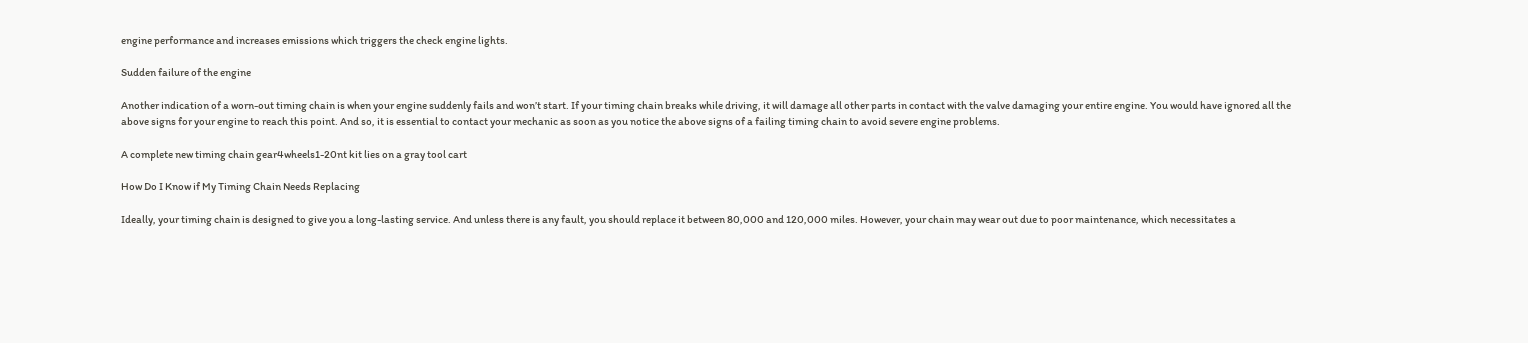engine performance and increases emissions which triggers the check engine lights.

Sudden failure of the engine

Another indication of a worn-out timing chain is when your engine suddenly fails and won’t start. If your timing chain breaks while driving, it will damage all other parts in contact with the valve damaging your entire engine. You would have ignored all the above signs for your engine to reach this point. And so, it is essential to contact your mechanic as soon as you notice the above signs of a failing timing chain to avoid severe engine problems.

A complete new timing chain gear4wheels1-20nt kit lies on a gray tool cart

How Do I Know if My Timing Chain Needs Replacing

Ideally, your timing chain is designed to give you a long-lasting service. And unless there is any fault, you should replace it between 80,000 and 120,000 miles. However, your chain may wear out due to poor maintenance, which necessitates a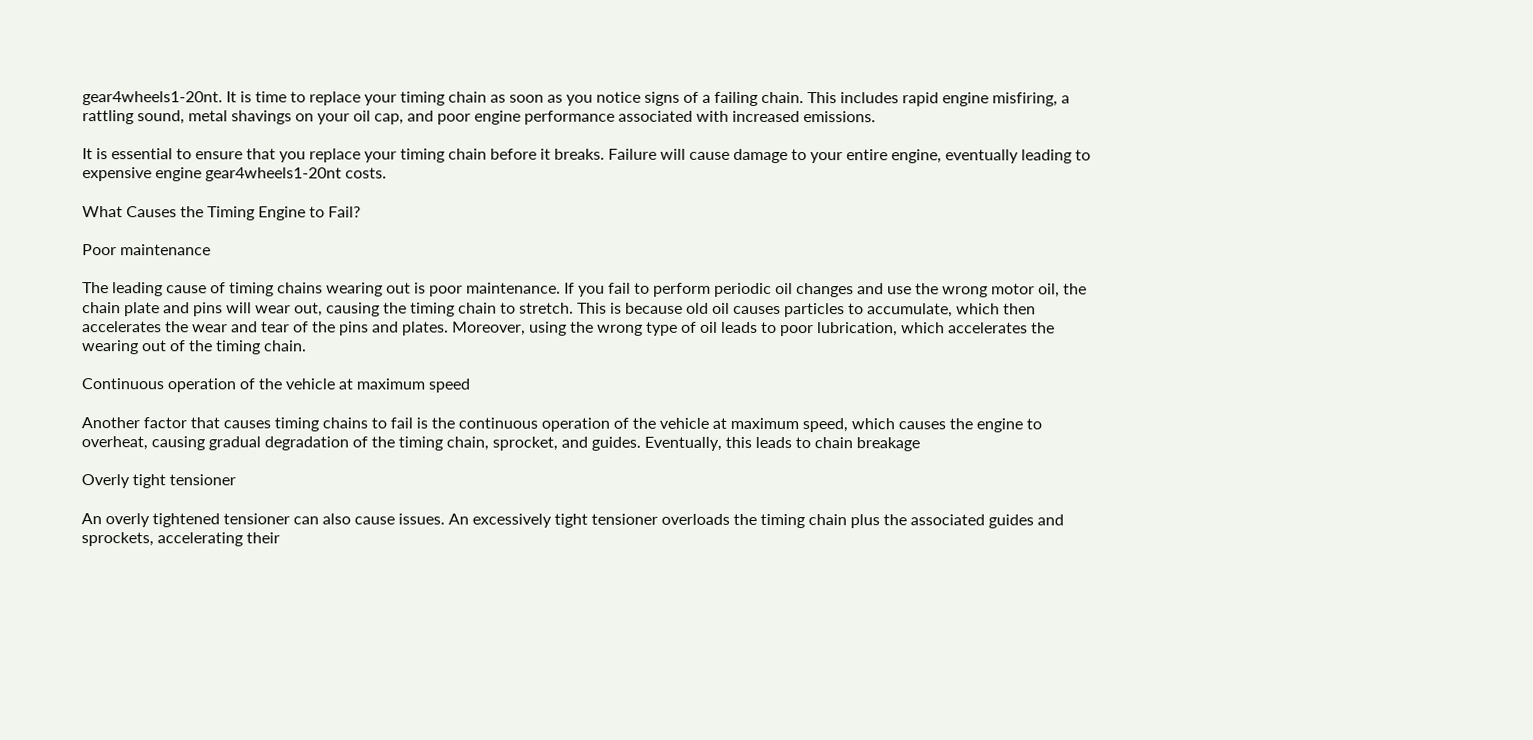gear4wheels1-20nt. It is time to replace your timing chain as soon as you notice signs of a failing chain. This includes rapid engine misfiring, a rattling sound, metal shavings on your oil cap, and poor engine performance associated with increased emissions.

It is essential to ensure that you replace your timing chain before it breaks. Failure will cause damage to your entire engine, eventually leading to expensive engine gear4wheels1-20nt costs.

What Causes the Timing Engine to Fail?

Poor maintenance

The leading cause of timing chains wearing out is poor maintenance. If you fail to perform periodic oil changes and use the wrong motor oil, the chain plate and pins will wear out, causing the timing chain to stretch. This is because old oil causes particles to accumulate, which then accelerates the wear and tear of the pins and plates. Moreover, using the wrong type of oil leads to poor lubrication, which accelerates the wearing out of the timing chain.

Continuous operation of the vehicle at maximum speed

Another factor that causes timing chains to fail is the continuous operation of the vehicle at maximum speed, which causes the engine to overheat, causing gradual degradation of the timing chain, sprocket, and guides. Eventually, this leads to chain breakage

Overly tight tensioner

An overly tightened tensioner can also cause issues. An excessively tight tensioner overloads the timing chain plus the associated guides and sprockets, accelerating their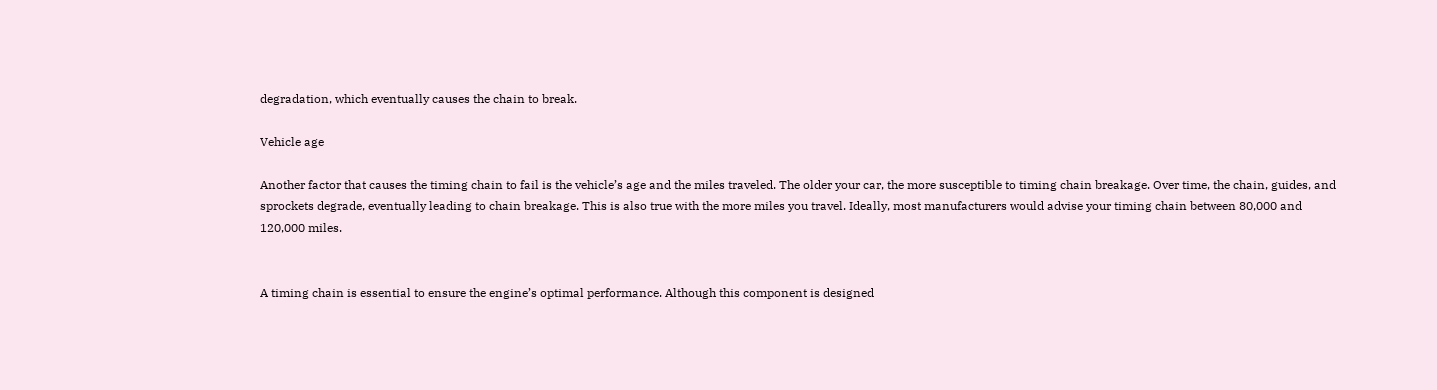degradation, which eventually causes the chain to break.

Vehicle age

Another factor that causes the timing chain to fail is the vehicle’s age and the miles traveled. The older your car, the more susceptible to timing chain breakage. Over time, the chain, guides, and sprockets degrade, eventually leading to chain breakage. This is also true with the more miles you travel. Ideally, most manufacturers would advise your timing chain between 80,000 and 120,000 miles.


A timing chain is essential to ensure the engine’s optimal performance. Although this component is designed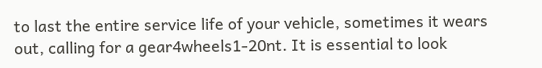to last the entire service life of your vehicle, sometimes it wears out, calling for a gear4wheels1-20nt. It is essential to look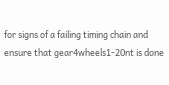for signs of a failing timing chain and ensure that gear4wheels1-20nt is done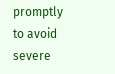promptly to avoid severe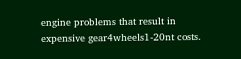engine problems that result in expensive gear4wheels1-20nt costs.